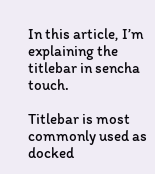In this article, I’m explaining the titlebar in sencha touch.

Titlebar is most commonly used as docked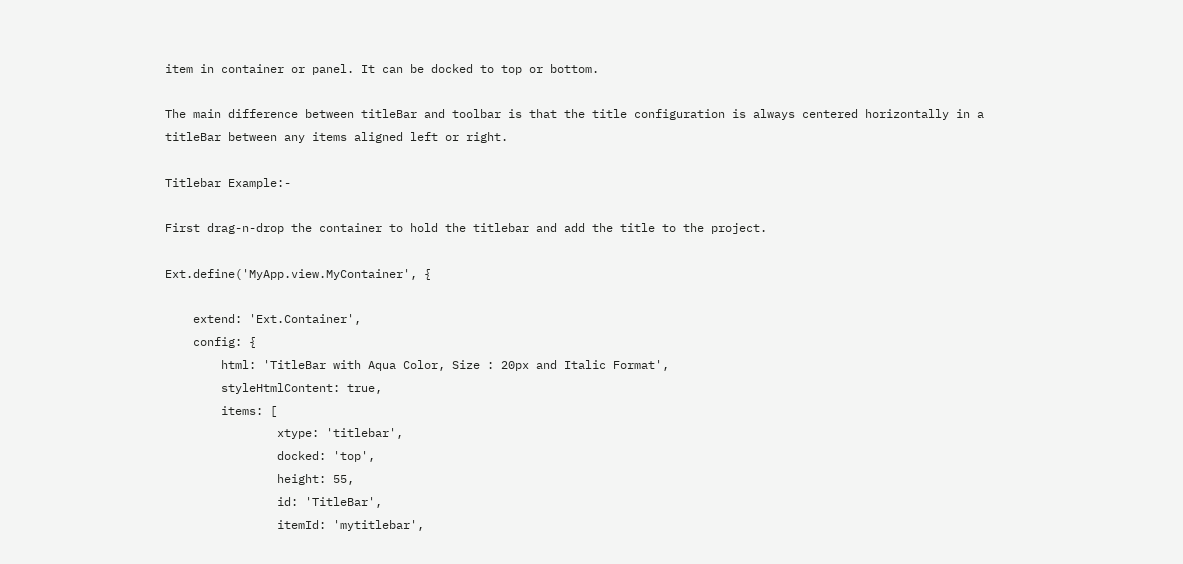item in container or panel. It can be docked to top or bottom.

The main difference between titleBar and toolbar is that the title configuration is always centered horizontally in a titleBar between any items aligned left or right.

Titlebar Example:-

First drag-n-drop the container to hold the titlebar and add the title to the project.

Ext.define('MyApp.view.MyContainer', {

    extend: 'Ext.Container',
    config: {
        html: 'TitleBar with Aqua Color, Size : 20px and Italic Format',
        styleHtmlContent: true,
        items: [
                xtype: 'titlebar',
                docked: 'top',
                height: 55,
                id: 'TitleBar',
                itemId: 'mytitlebar',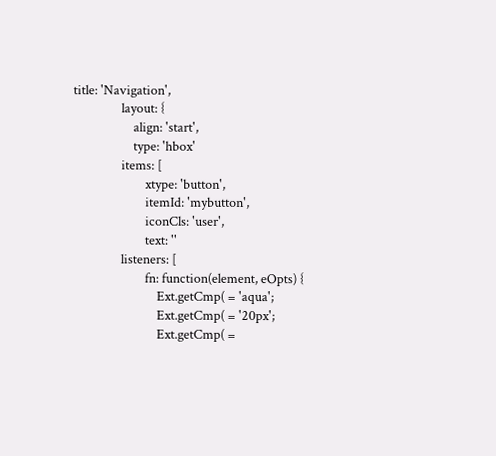title: 'Navigation',
                layout: {
                    align: 'start',
                    type: 'hbox'
                items: [
                        xtype: 'button',
                        itemId: 'mybutton',
                        iconCls: 'user',
                        text: ''
                listeners: [
                        fn: function(element, eOpts) {
                            Ext.getCmp( = 'aqua';
                            Ext.getCmp( = '20px';
                            Ext.getCmp( =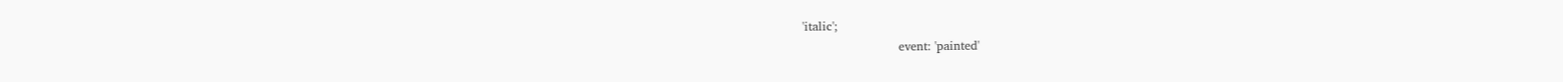'italic';
                        event: 'painted'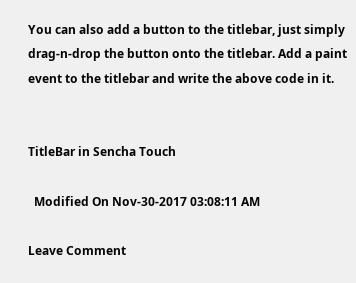You can also add a button to the titlebar, just simply drag-n-drop the button onto the titlebar. Add a paint event to the titlebar and write the above code in it.


TitleBar in Sencha Touch

  Modified On Nov-30-2017 03:08:11 AM

Leave Comment